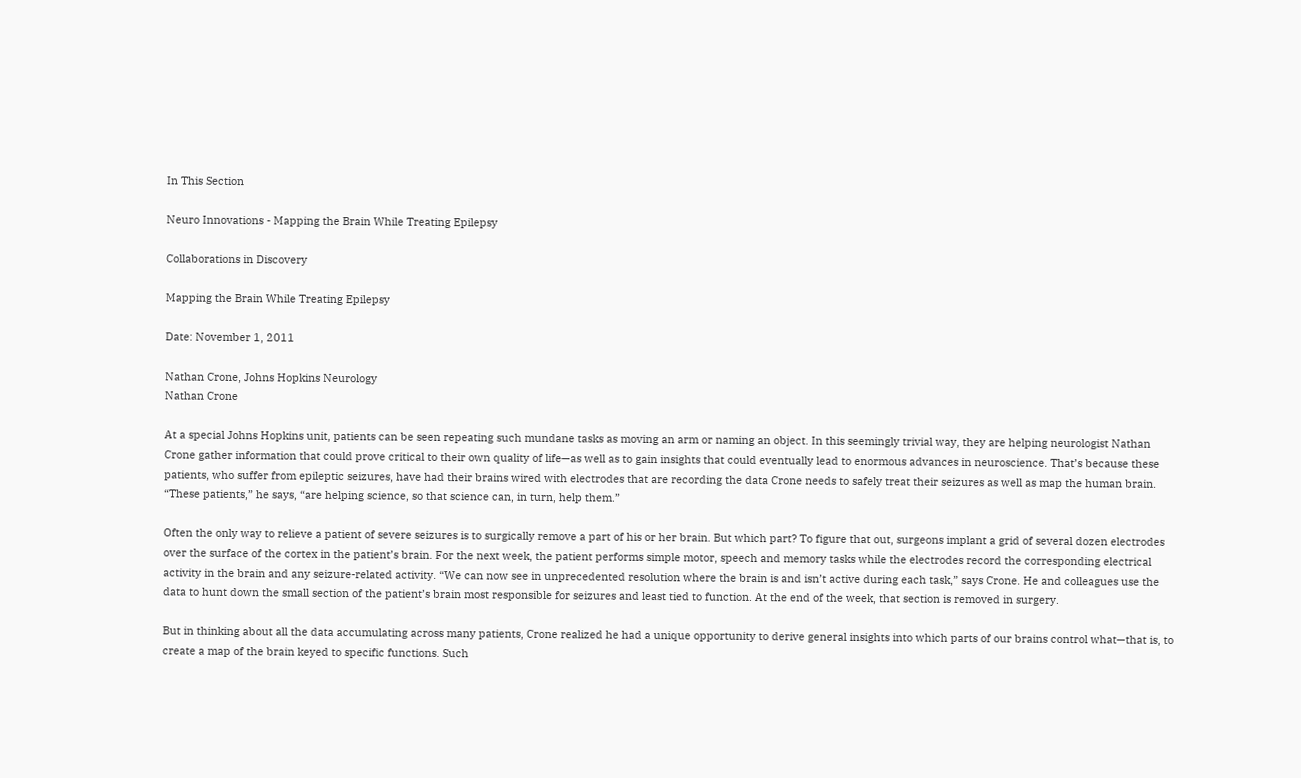In This Section

Neuro Innovations - Mapping the Brain While Treating Epilepsy

Collaborations in Discovery

Mapping the Brain While Treating Epilepsy

Date: November 1, 2011

Nathan Crone, Johns Hopkins Neurology
Nathan Crone

At a special Johns Hopkins unit, patients can be seen repeating such mundane tasks as moving an arm or naming an object. In this seemingly trivial way, they are helping neurologist Nathan Crone gather information that could prove critical to their own quality of life—as well as to gain insights that could eventually lead to enormous advances in neuroscience. That’s because these patients, who suffer from epileptic seizures, have had their brains wired with electrodes that are recording the data Crone needs to safely treat their seizures as well as map the human brain. “These patients,” he says, “are helping science, so that science can, in turn, help them.”

Often the only way to relieve a patient of severe seizures is to surgically remove a part of his or her brain. But which part? To figure that out, surgeons implant a grid of several dozen electrodes over the surface of the cortex in the patient’s brain. For the next week, the patient performs simple motor, speech and memory tasks while the electrodes record the corresponding electrical activity in the brain and any seizure-related activity. “We can now see in unprecedented resolution where the brain is and isn’t active during each task,” says Crone. He and colleagues use the data to hunt down the small section of the patient’s brain most responsible for seizures and least tied to function. At the end of the week, that section is removed in surgery.

But in thinking about all the data accumulating across many patients, Crone realized he had a unique opportunity to derive general insights into which parts of our brains control what—that is, to create a map of the brain keyed to specific functions. Such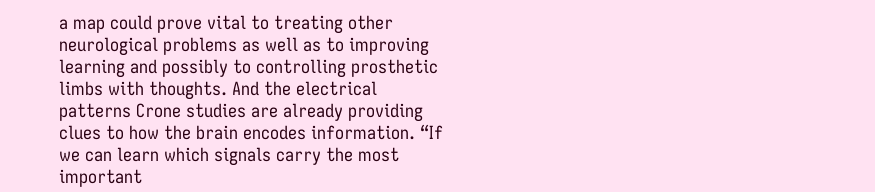a map could prove vital to treating other neurological problems as well as to improving learning and possibly to controlling prosthetic limbs with thoughts. And the electrical patterns Crone studies are already providing clues to how the brain encodes information. “If we can learn which signals carry the most important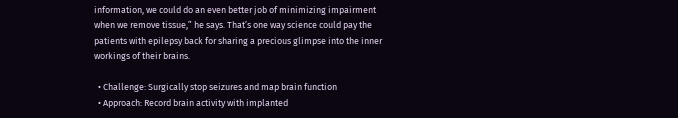information, we could do an even better job of minimizing impairment when we remove tissue,” he says. That’s one way science could pay the patients with epilepsy back for sharing a precious glimpse into the inner workings of their brains.

  • Challenge: Surgically stop seizures and map brain function
  • Approach: Record brain activity with implanted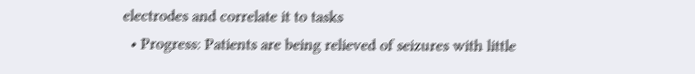electrodes and correlate it to tasks
  • Progress: Patients are being relieved of seizures with little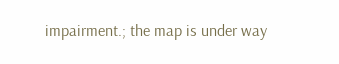impairment.; the map is under way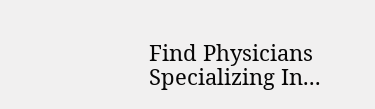Find Physicians Specializing In...